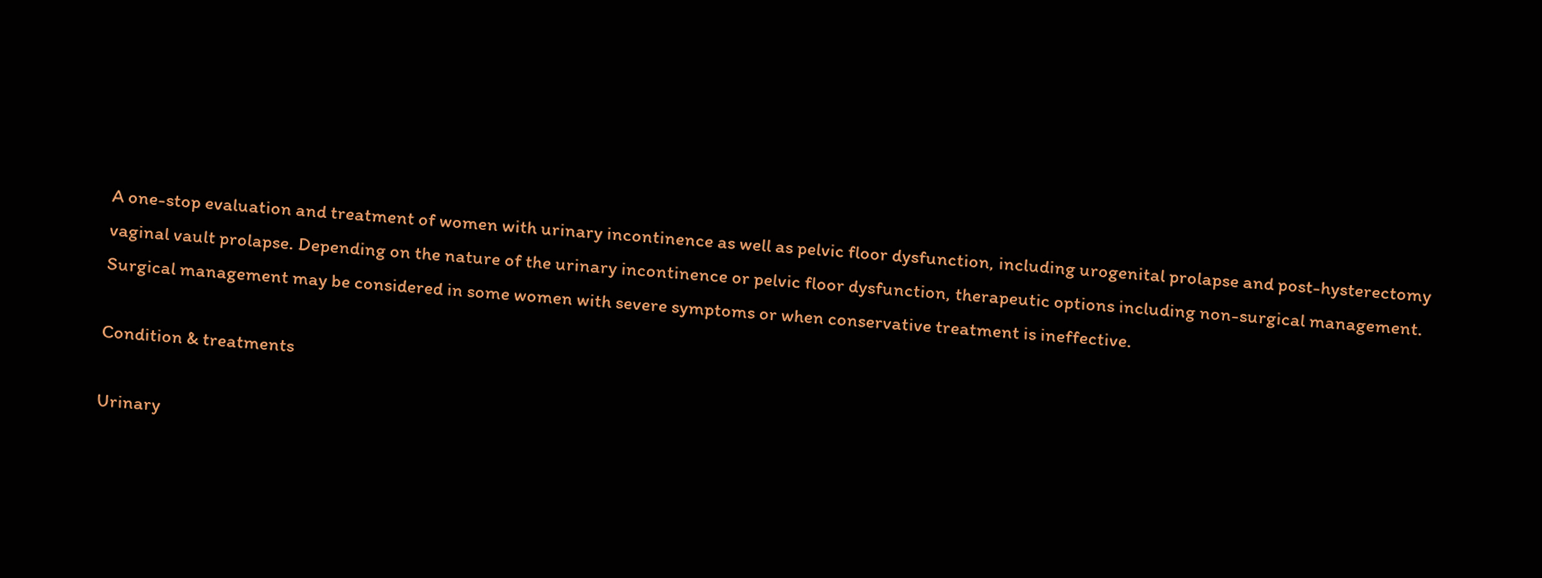A one-stop evaluation and treatment of women with urinary incontinence as well as pelvic floor dysfunction, including urogenital prolapse and post-hysterectomy vaginal vault prolapse. Depending on the nature of the urinary incontinence or pelvic floor dysfunction, therapeutic options including non-surgical management. Surgical management may be considered in some women with severe symptoms or when conservative treatment is ineffective.

Condition & treatments

Urinary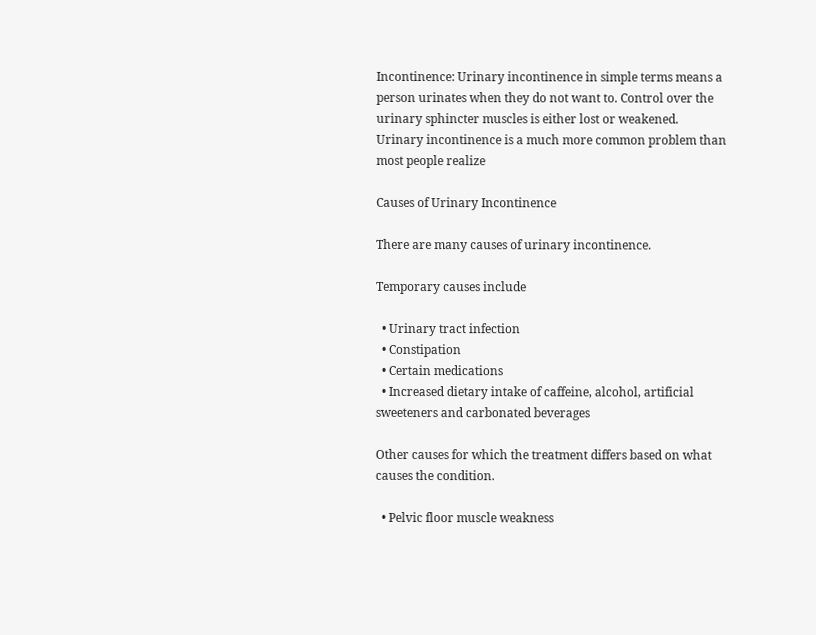Incontinence: Urinary incontinence in simple terms means a person urinates when they do not want to. Control over the urinary sphincter muscles is either lost or weakened. Urinary incontinence is a much more common problem than most people realize

Causes of Urinary Incontinence

There are many causes of urinary incontinence.

Temporary causes include

  • Urinary tract infection
  • Constipation
  • Certain medications
  • Increased dietary intake of caffeine, alcohol, artificial sweeteners and carbonated beverages

Other causes for which the treatment differs based on what causes the condition.

  • Pelvic floor muscle weakness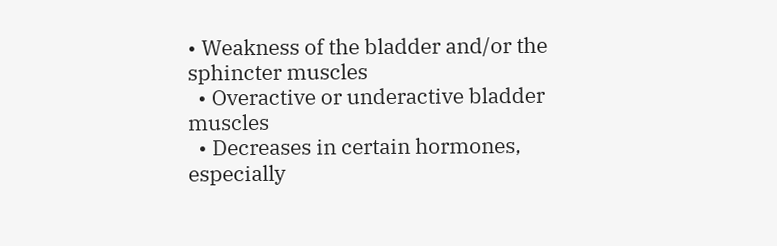• Weakness of the bladder and/or the sphincter muscles
  • Overactive or underactive bladder muscles
  • Decreases in certain hormones, especially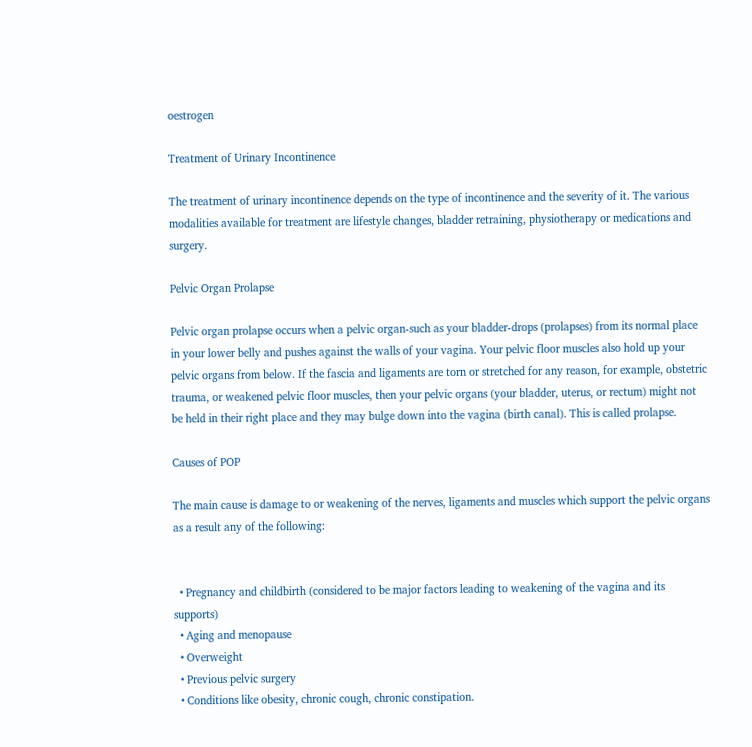oestrogen

Treatment of Urinary Incontinence

The treatment of urinary incontinence depends on the type of incontinence and the severity of it. The various modalities available for treatment are lifestyle changes, bladder retraining, physiotherapy or medications and surgery.

Pelvic Organ Prolapse

Pelvic organ prolapse occurs when a pelvic organ-such as your bladder-drops (prolapses) from its normal place in your lower belly and pushes against the walls of your vagina. Your pelvic floor muscles also hold up your pelvic organs from below. If the fascia and ligaments are torn or stretched for any reason, for example, obstetric trauma, or weakened pelvic floor muscles, then your pelvic organs (your bladder, uterus, or rectum) might not be held in their right place and they may bulge down into the vagina (birth canal). This is called prolapse.

Causes of POP

The main cause is damage to or weakening of the nerves, ligaments and muscles which support the pelvic organs as a result any of the following:


  • Pregnancy and childbirth (considered to be major factors leading to weakening of the vagina and its supports)
  • Aging and menopause
  • Overweight
  • Previous pelvic surgery
  • Conditions like obesity, chronic cough, chronic constipation.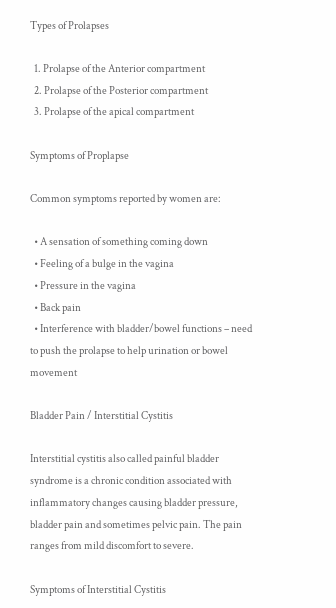Types of Prolapses

  1. Prolapse of the Anterior compartment
  2. Prolapse of the Posterior compartment
  3. Prolapse of the apical compartment

Symptoms of Proplapse

Common symptoms reported by women are:

  • A sensation of something coming down
  • Feeling of a bulge in the vagina
  • Pressure in the vagina
  • Back pain
  • Interference with bladder/bowel functions – need to push the prolapse to help urination or bowel movement

Bladder Pain / Interstitial Cystitis

Interstitial cystitis also called painful bladder syndrome is a chronic condition associated with inflammatory changes causing bladder pressure, bladder pain and sometimes pelvic pain. The pain ranges from mild discomfort to severe.

Symptoms of Interstitial Cystitis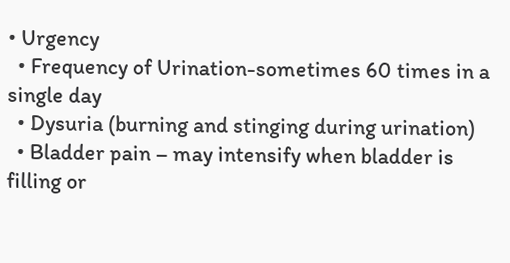• Urgency
  • Frequency of Urination-sometimes 60 times in a single day
  • Dysuria (burning and stinging during urination)
  • Bladder pain – may intensify when bladder is filling or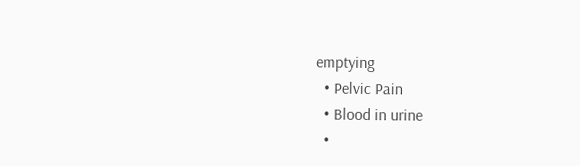emptying
  • Pelvic Pain
  • Blood in urine
  •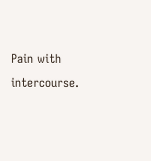Pain with intercourse.